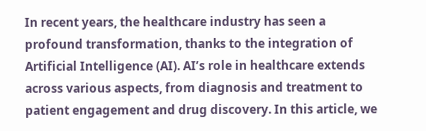In recent years, the healthcare industry has seen a profound transformation, thanks to the integration of Artificial Intelligence (AI). AI’s role in healthcare extends across various aspects, from diagnosis and treatment to patient engagement and drug discovery. In this article, we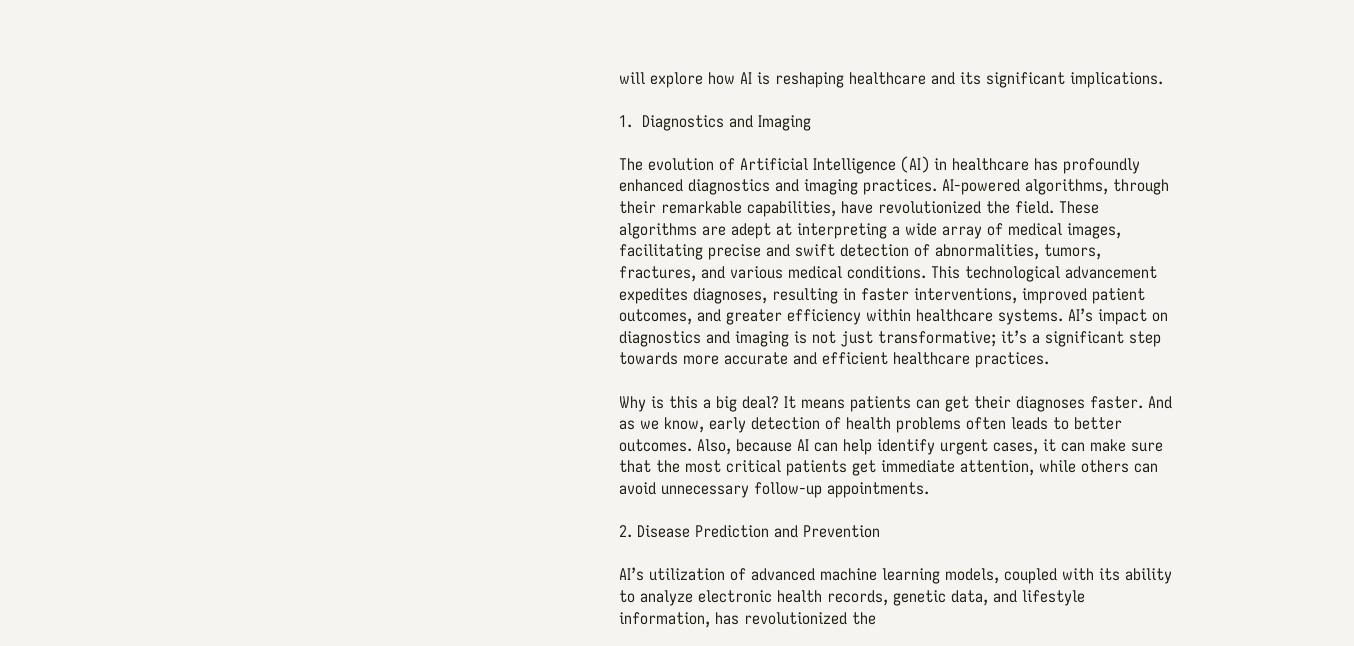will explore how AI is reshaping healthcare and its significant implications.

1.  Diagnostics and Imaging

The evolution of Artificial Intelligence (AI) in healthcare has profoundly enhanced diagnostics and imaging practices. AI-powered algorithms, through their remarkable capabilities, have revolutionized the field. These algorithms are adept at interpreting a wide array of medical images, facilitating precise and swift detection of abnormalities, tumors, fractures, and various medical conditions. This technological advancement expedites diagnoses, resulting in faster interventions, improved patient outcomes, and greater efficiency within healthcare systems. AI’s impact on diagnostics and imaging is not just transformative; it’s a significant step towards more accurate and efficient healthcare practices.

Why is this a big deal? It means patients can get their diagnoses faster. And as we know, early detection of health problems often leads to better outcomes. Also, because AI can help identify urgent cases, it can make sure that the most critical patients get immediate attention, while others can avoid unnecessary follow-up appointments.

2. Disease Prediction and Prevention

AI’s utilization of advanced machine learning models, coupled with its ability to analyze electronic health records, genetic data, and lifestyle information, has revolutionized the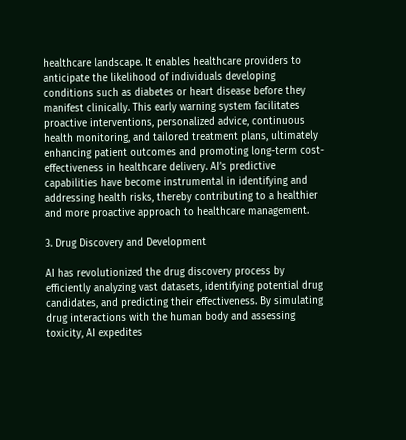healthcare landscape. It enables healthcare providers to anticipate the likelihood of individuals developing conditions such as diabetes or heart disease before they manifest clinically. This early warning system facilitates proactive interventions, personalized advice, continuous health monitoring, and tailored treatment plans, ultimately enhancing patient outcomes and promoting long-term cost-effectiveness in healthcare delivery. AI’s predictive capabilities have become instrumental in identifying and addressing health risks, thereby contributing to a healthier and more proactive approach to healthcare management.

3. Drug Discovery and Development

AI has revolutionized the drug discovery process by efficiently analyzing vast datasets, identifying potential drug candidates, and predicting their effectiveness. By simulating drug interactions with the human body and assessing toxicity, AI expedites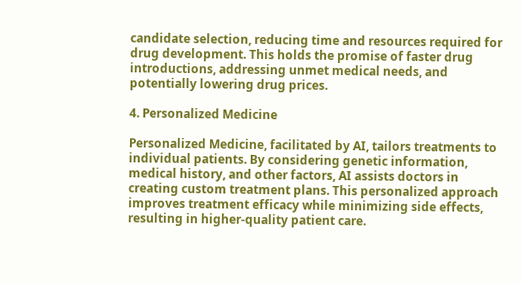candidate selection, reducing time and resources required for drug development. This holds the promise of faster drug introductions, addressing unmet medical needs, and potentially lowering drug prices.

4. Personalized Medicine

Personalized Medicine, facilitated by AI, tailors treatments to individual patients. By considering genetic information, medical history, and other factors, AI assists doctors in creating custom treatment plans. This personalized approach improves treatment efficacy while minimizing side effects, resulting in higher-quality patient care.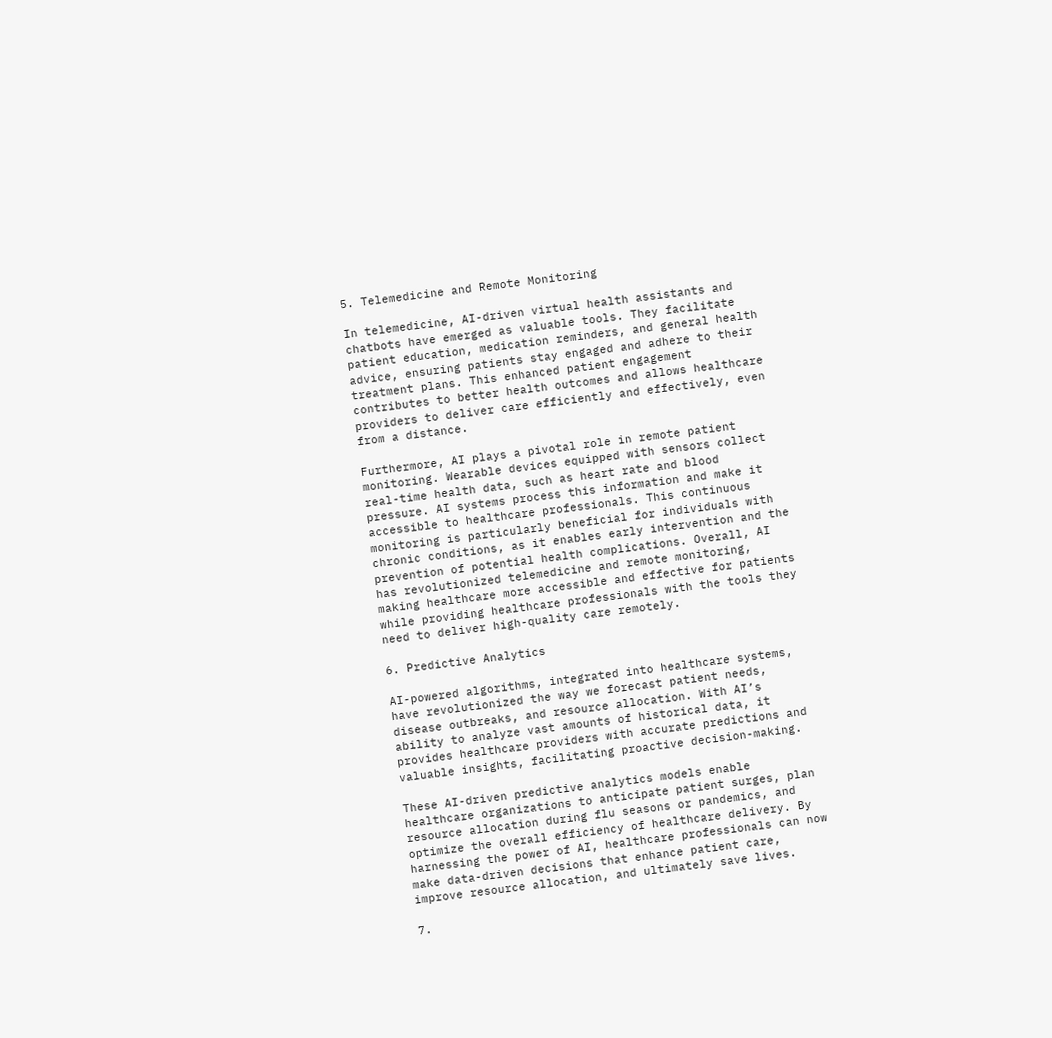5. Telemedicine and Remote Monitoring

In telemedicine, AI-driven virtual health assistants and chatbots have emerged as valuable tools. They facilitate patient education, medication reminders, and general health advice, ensuring patients stay engaged and adhere to their treatment plans. This enhanced patient engagement contributes to better health outcomes and allows healthcare providers to deliver care efficiently and effectively, even from a distance.

Furthermore, AI plays a pivotal role in remote patient monitoring. Wearable devices equipped with sensors collect real-time health data, such as heart rate and blood pressure. AI systems process this information and make it accessible to healthcare professionals. This continuous monitoring is particularly beneficial for individuals with chronic conditions, as it enables early intervention and the prevention of potential health complications. Overall, AI has revolutionized telemedicine and remote monitoring, making healthcare more accessible and effective for patients while providing healthcare professionals with the tools they need to deliver high-quality care remotely.

6. Predictive Analytics

AI-powered algorithms, integrated into healthcare systems, have revolutionized the way we forecast patient needs, disease outbreaks, and resource allocation. With AI’s ability to analyze vast amounts of historical data, it provides healthcare providers with accurate predictions and valuable insights, facilitating proactive decision-making.

These AI-driven predictive analytics models enable healthcare organizations to anticipate patient surges, plan resource allocation during flu seasons or pandemics, and optimize the overall efficiency of healthcare delivery. By harnessing the power of AI, healthcare professionals can now make data-driven decisions that enhance patient care, improve resource allocation, and ultimately save lives.

7.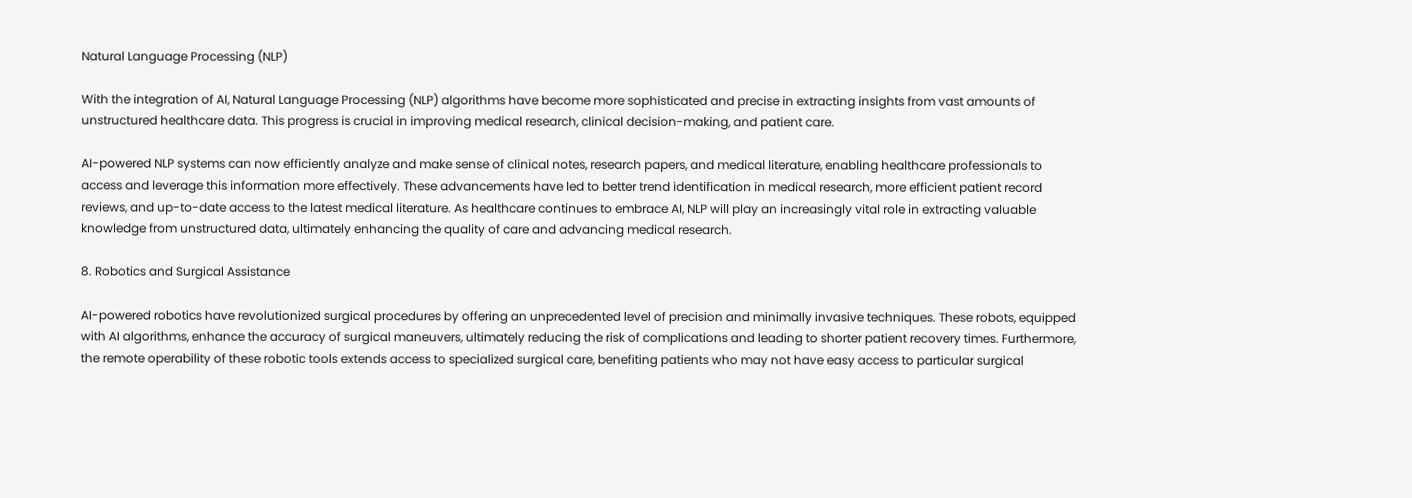Natural Language Processing (NLP)

With the integration of AI, Natural Language Processing (NLP) algorithms have become more sophisticated and precise in extracting insights from vast amounts of unstructured healthcare data. This progress is crucial in improving medical research, clinical decision-making, and patient care.

AI-powered NLP systems can now efficiently analyze and make sense of clinical notes, research papers, and medical literature, enabling healthcare professionals to access and leverage this information more effectively. These advancements have led to better trend identification in medical research, more efficient patient record reviews, and up-to-date access to the latest medical literature. As healthcare continues to embrace AI, NLP will play an increasingly vital role in extracting valuable knowledge from unstructured data, ultimately enhancing the quality of care and advancing medical research.

8. Robotics and Surgical Assistance

AI-powered robotics have revolutionized surgical procedures by offering an unprecedented level of precision and minimally invasive techniques. These robots, equipped with AI algorithms, enhance the accuracy of surgical maneuvers, ultimately reducing the risk of complications and leading to shorter patient recovery times. Furthermore, the remote operability of these robotic tools extends access to specialized surgical care, benefiting patients who may not have easy access to particular surgical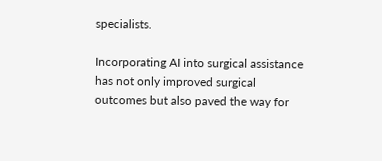specialists.

Incorporating AI into surgical assistance has not only improved surgical outcomes but also paved the way for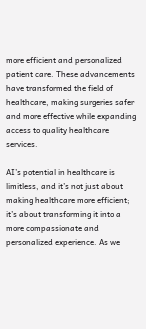more efficient and personalized patient care. These advancements have transformed the field of healthcare, making surgeries safer and more effective while expanding access to quality healthcare services.

AI’s potential in healthcare is limitless, and it’s not just about making healthcare more efficient; it’s about transforming it into a more compassionate and personalized experience. As we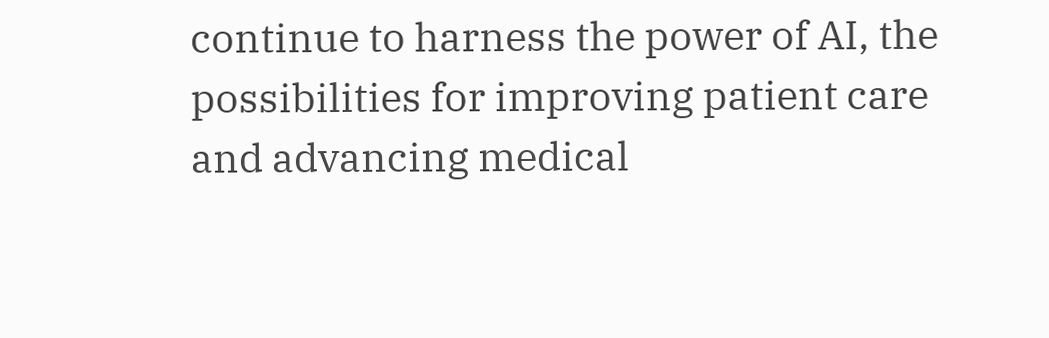continue to harness the power of AI, the possibilities for improving patient care and advancing medical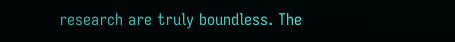research are truly boundless. The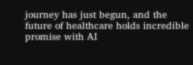journey has just begun, and the future of healthcare holds incredible promise with AI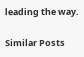leading the way.

Similar Posts